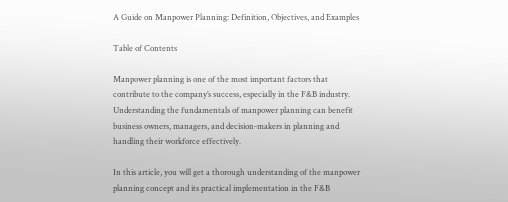A Guide on Manpower Planning: Definition, Objectives, and Examples

Table of Contents

Manpower planning is one of the most important factors that contribute to the company’s success, especially in the F&B industry. Understanding the fundamentals of manpower planning can benefit business owners, managers, and decision-makers in planning and handling their workforce effectively.

In this article, you will get a thorough understanding of the manpower planning concept and its practical implementation in the F&B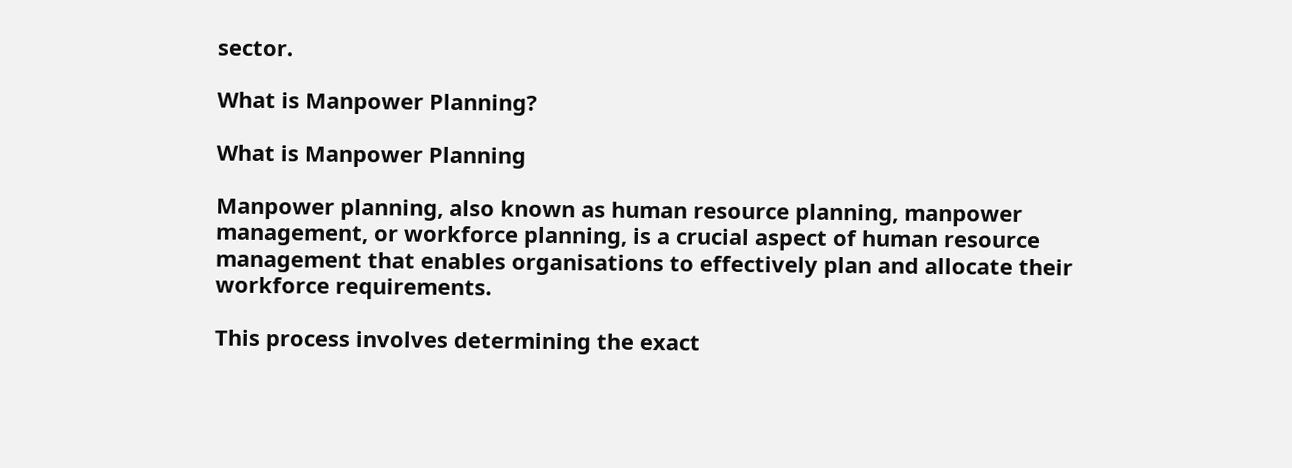sector.

What is Manpower Planning?

What is Manpower Planning

Manpower planning, also known as human resource planning, manpower management, or workforce planning, is a crucial aspect of human resource management that enables organisations to effectively plan and allocate their workforce requirements.

This process involves determining the exact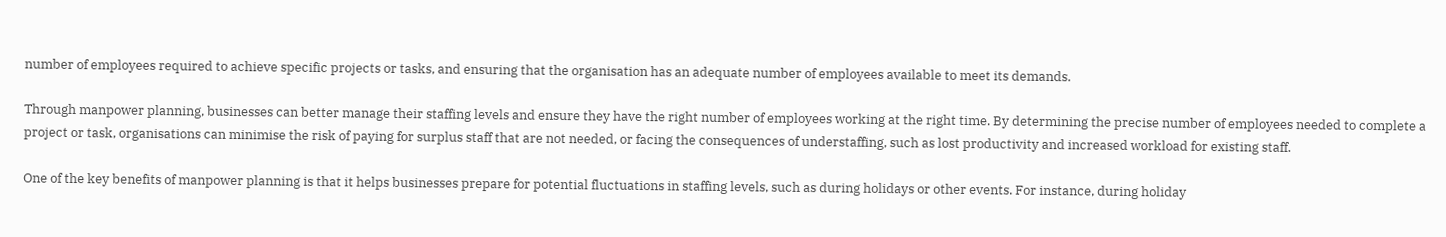number of employees required to achieve specific projects or tasks, and ensuring that the organisation has an adequate number of employees available to meet its demands.

Through manpower planning, businesses can better manage their staffing levels and ensure they have the right number of employees working at the right time. By determining the precise number of employees needed to complete a project or task, organisations can minimise the risk of paying for surplus staff that are not needed, or facing the consequences of understaffing, such as lost productivity and increased workload for existing staff.

One of the key benefits of manpower planning is that it helps businesses prepare for potential fluctuations in staffing levels, such as during holidays or other events. For instance, during holiday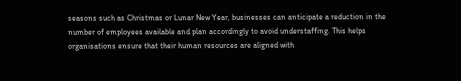seasons such as Christmas or Lunar New Year, businesses can anticipate a reduction in the number of employees available and plan accordingly to avoid understaffing. This helps organisations ensure that their human resources are aligned with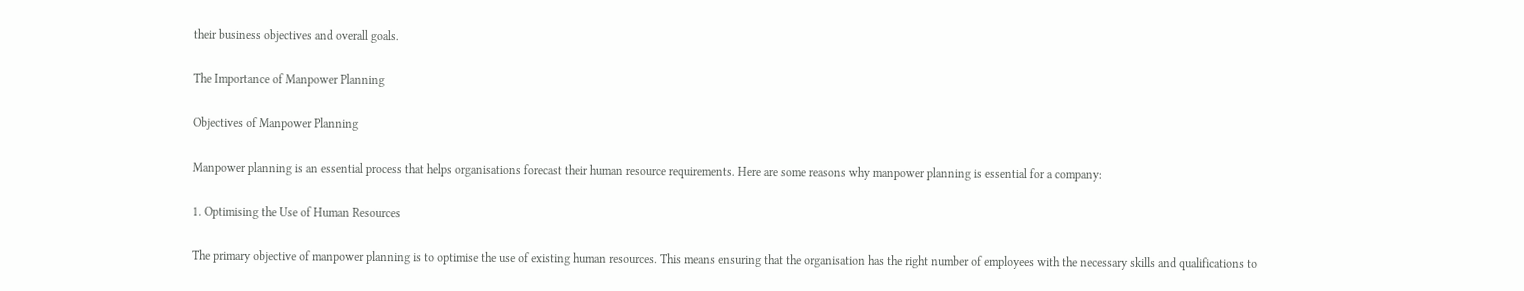their business objectives and overall goals.

The Importance of Manpower Planning

Objectives of Manpower Planning

Manpower planning is an essential process that helps organisations forecast their human resource requirements. Here are some reasons why manpower planning is essential for a company:

1. Optimising the Use of Human Resources

The primary objective of manpower planning is to optimise the use of existing human resources. This means ensuring that the organisation has the right number of employees with the necessary skills and qualifications to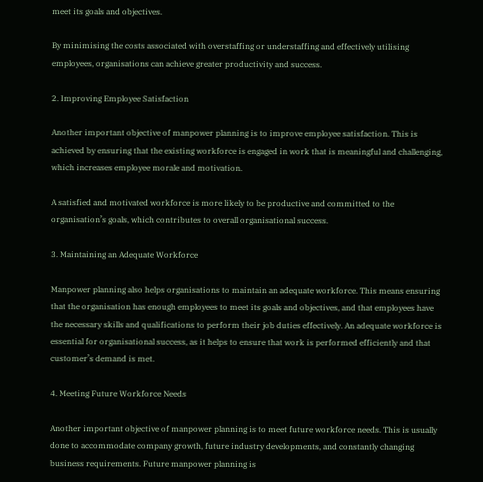meet its goals and objectives.

By minimising the costs associated with overstaffing or understaffing and effectively utilising employees, organisations can achieve greater productivity and success.

2. Improving Employee Satisfaction

Another important objective of manpower planning is to improve employee satisfaction. This is achieved by ensuring that the existing workforce is engaged in work that is meaningful and challenging, which increases employee morale and motivation.

A satisfied and motivated workforce is more likely to be productive and committed to the organisation’s goals, which contributes to overall organisational success.

3. Maintaining an Adequate Workforce

Manpower planning also helps organisations to maintain an adequate workforce. This means ensuring that the organisation has enough employees to meet its goals and objectives, and that employees have the necessary skills and qualifications to perform their job duties effectively. An adequate workforce is essential for organisational success, as it helps to ensure that work is performed efficiently and that customer’s demand is met.

4. Meeting Future Workforce Needs

Another important objective of manpower planning is to meet future workforce needs. This is usually done to accommodate company growth, future industry developments, and constantly changing business requirements. Future manpower planning is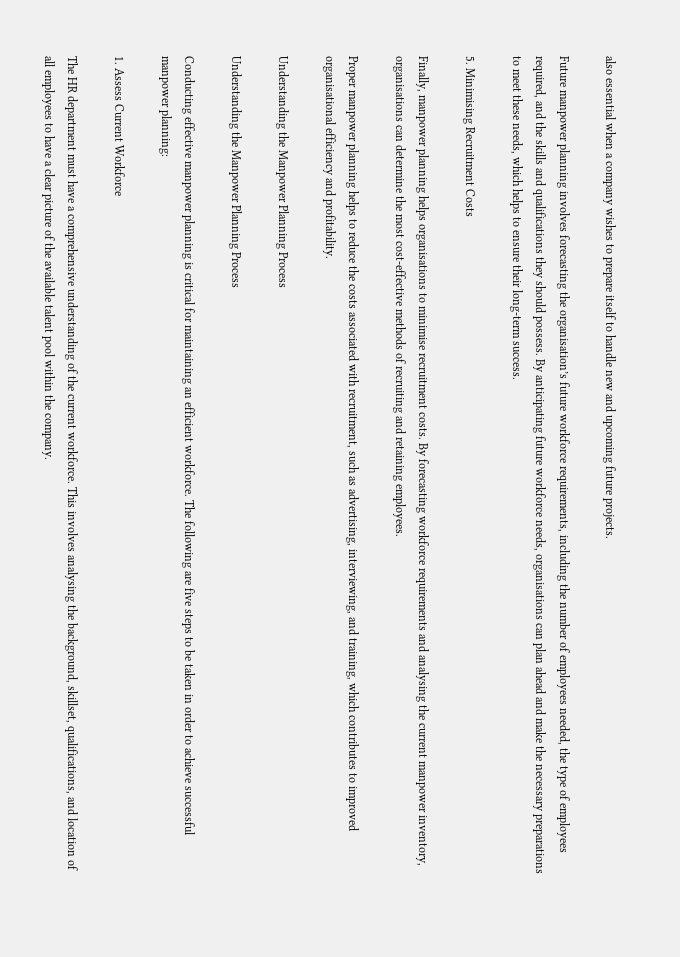also essential when a company wishes to prepare itself to handle new and upcoming future projects.

Future manpower planning involves forecasting the organisation’s future workforce requirements, including the number of employees needed, the type of employees required, and the skills and qualifications they should possess. By anticipating future workforce needs, organisations can plan ahead and make the necessary preparations to meet these needs, which helps to ensure their long-term success.

5. Minimising Recruitment Costs

Finally, manpower planning helps organisations to minimise recruitment costs. By forecasting workforce requirements and analysing the current manpower inventory, organisations can determine the most cost-effective methods of recruiting and retaining employees.

Proper manpower planning helps to reduce the costs associated with recruitment, such as advertising, interviewing, and training, which contributes to improved organisational efficiency and profitability.

Understanding the Manpower Planning Process

Understanding the Manpower Planning Process

Conducting effective manpower planning is critical for maintaining an efficient workforce. The following are five steps to be taken in order to achieve successful manpower planning:

1. Assess Current Workforce

The HR department must have a comprehensive understanding of the current workforce. This involves analysing the background, skillset, qualifications, and location of all employees to have a clear picture of the available talent pool within the company.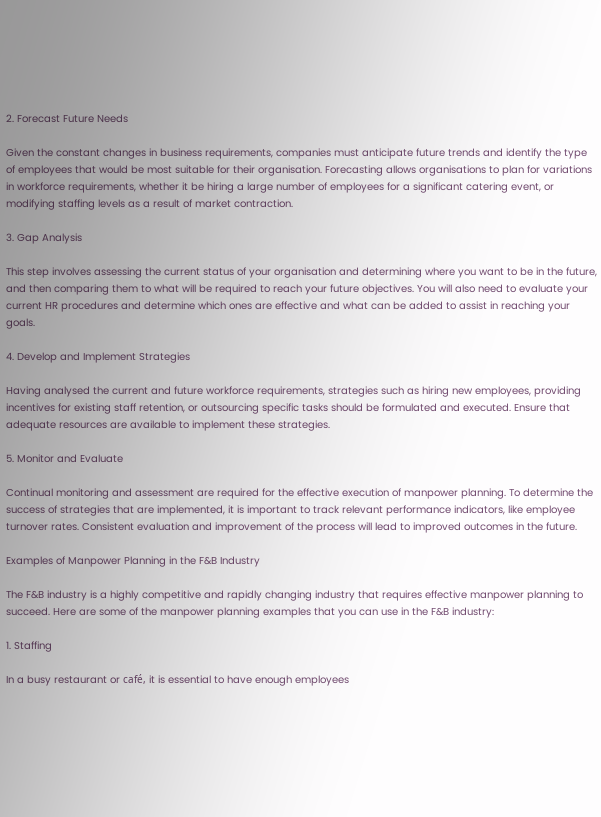2. Forecast Future Needs

Given the constant changes in business requirements, companies must anticipate future trends and identify the type of employees that would be most suitable for their organisation. Forecasting allows organisations to plan for variations in workforce requirements, whether it be hiring a large number of employees for a significant catering event, or modifying staffing levels as a result of market contraction.

3. Gap Analysis

This step involves assessing the current status of your organisation and determining where you want to be in the future, and then comparing them to what will be required to reach your future objectives. You will also need to evaluate your current HR procedures and determine which ones are effective and what can be added to assist in reaching your goals.

4. Develop and Implement Strategies

Having analysed the current and future workforce requirements, strategies such as hiring new employees, providing incentives for existing staff retention, or outsourcing specific tasks should be formulated and executed. Ensure that adequate resources are available to implement these strategies.

5. Monitor and Evaluate

Continual monitoring and assessment are required for the effective execution of manpower planning. To determine the success of strategies that are implemented, it is important to track relevant performance indicators, like employee turnover rates. Consistent evaluation and improvement of the process will lead to improved outcomes in the future.

Examples of Manpower Planning in the F&B Industry

The F&B industry is a highly competitive and rapidly changing industry that requires effective manpower planning to succeed. Here are some of the manpower planning examples that you can use in the F&B industry:

1. Staffing

In a busy restaurant or café, it is essential to have enough employees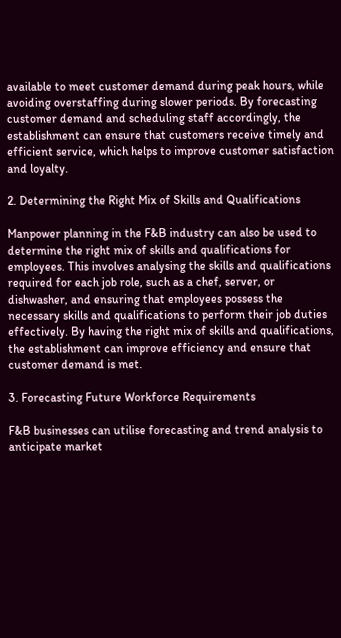available to meet customer demand during peak hours, while avoiding overstaffing during slower periods. By forecasting customer demand and scheduling staff accordingly, the establishment can ensure that customers receive timely and efficient service, which helps to improve customer satisfaction and loyalty.

2. Determining the Right Mix of Skills and Qualifications

Manpower planning in the F&B industry can also be used to determine the right mix of skills and qualifications for employees. This involves analysing the skills and qualifications required for each job role, such as a chef, server, or dishwasher, and ensuring that employees possess the necessary skills and qualifications to perform their job duties effectively. By having the right mix of skills and qualifications, the establishment can improve efficiency and ensure that customer demand is met.

3. Forecasting Future Workforce Requirements

F&B businesses can utilise forecasting and trend analysis to anticipate market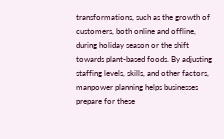transformations, such as the growth of customers, both online and offline, during holiday season or the shift towards plant-based foods. By adjusting staffing levels, skills, and other factors, manpower planning helps businesses prepare for these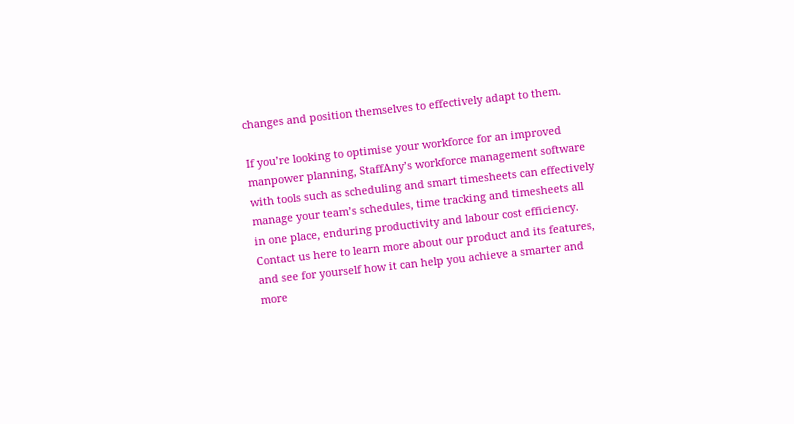changes and position themselves to effectively adapt to them.

If you’re looking to optimise your workforce for an improved manpower planning, StaffAny’s workforce management software with tools such as scheduling and smart timesheets can effectively manage your team’s schedules, time tracking and timesheets all in one place, enduring productivity and labour cost efficiency. Contact us here to learn more about our product and its features, and see for yourself how it can help you achieve a smarter and more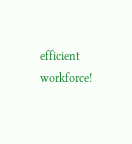efficient workforce!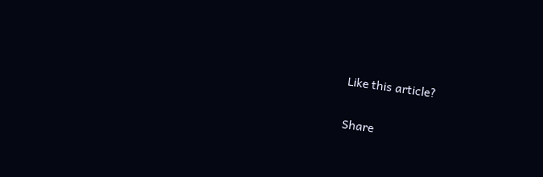Like this article?

Share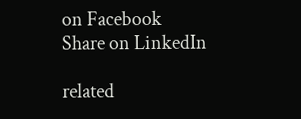on Facebook
Share on LinkedIn

related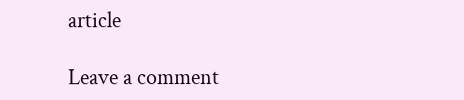article

Leave a comment